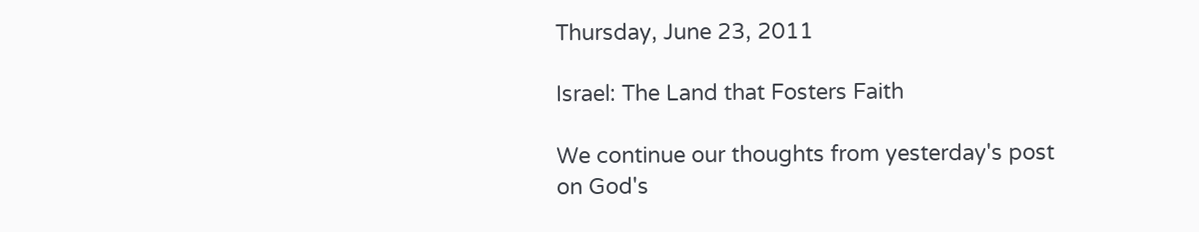Thursday, June 23, 2011

Israel: The Land that Fosters Faith

We continue our thoughts from yesterday's post on God's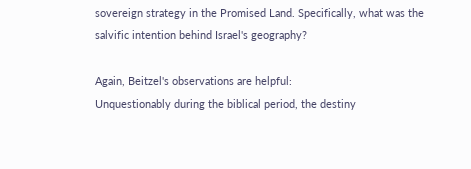sovereign strategy in the Promised Land. Specifically, what was the salvific intention behind Israel's geography?

Again, Beitzel's observations are helpful:
Unquestionably during the biblical period, the destiny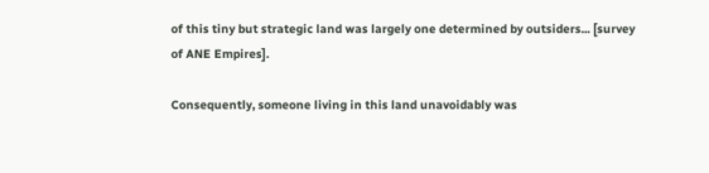of this tiny but strategic land was largely one determined by outsiders... [survey of ANE Empires].

Consequently, someone living in this land unavoidably was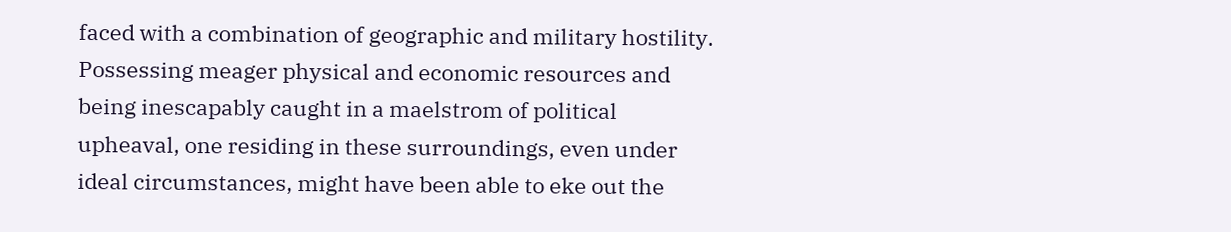faced with a combination of geographic and military hostility. Possessing meager physical and economic resources and being inescapably caught in a maelstrom of political upheaval, one residing in these surroundings, even under ideal circumstances, might have been able to eke out the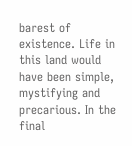barest of existence. Life in this land would have been simple, mystifying and precarious. In the final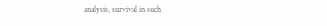analysis, survival in such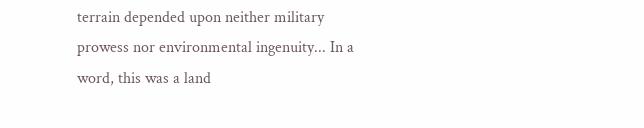terrain depended upon neither military prowess nor environmental ingenuity... In a word, this was a land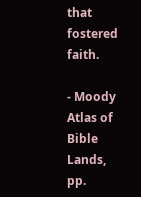that fostered faith.

- Moody Atlas of Bible Lands, pp.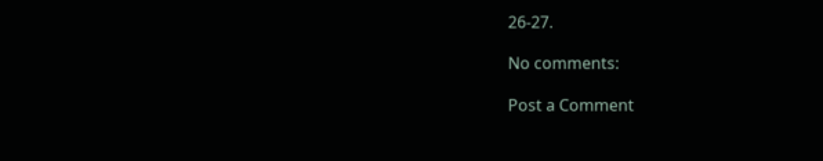26-27.

No comments:

Post a Comment